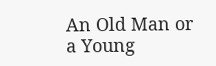An Old Man or a Young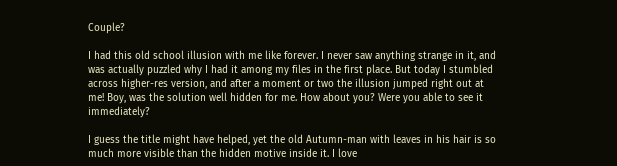Couple?

I had this old school illusion with me like forever. I never saw anything strange in it, and was actually puzzled why I had it among my files in the first place. But today I stumbled across higher-res version, and after a moment or two the illusion jumped right out at me! Boy, was the solution well hidden for me. How about you? Were you able to see it immediately?

I guess the title might have helped, yet the old Autumn-man with leaves in his hair is so much more visible than the hidden motive inside it. I love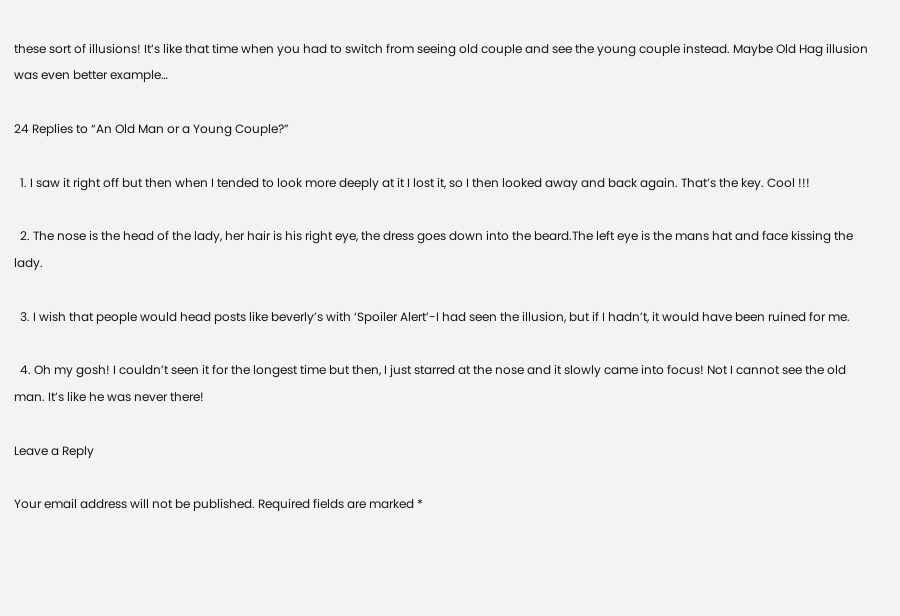these sort of illusions! It’s like that time when you had to switch from seeing old couple and see the young couple instead. Maybe Old Hag illusion was even better example…

24 Replies to “An Old Man or a Young Couple?”

  1. I saw it right off but then when I tended to look more deeply at it I lost it, so I then looked away and back again. That’s the key. Cool !!!

  2. The nose is the head of the lady, her hair is his right eye, the dress goes down into the beard.The left eye is the mans hat and face kissing the lady.

  3. I wish that people would head posts like beverly’s with ‘Spoiler Alert’-I had seen the illusion, but if I hadn’t, it would have been ruined for me.

  4. Oh my gosh! I couldn’t seen it for the longest time but then, I just starred at the nose and it slowly came into focus! Not I cannot see the old man. It’s like he was never there!

Leave a Reply

Your email address will not be published. Required fields are marked *